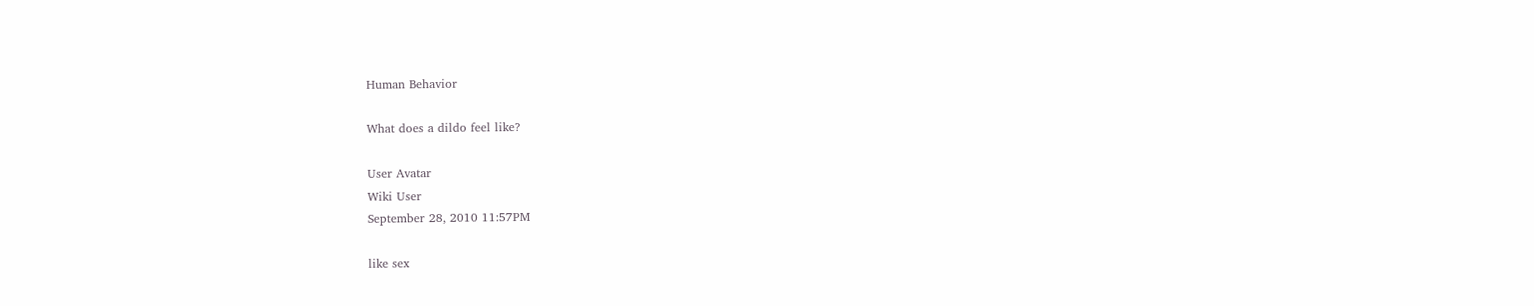Human Behavior

What does a dildo feel like?

User Avatar
Wiki User
September 28, 2010 11:57PM

like sex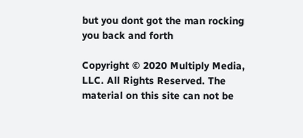but you dont got the man rocking you back and forth

Copyright © 2020 Multiply Media, LLC. All Rights Reserved. The material on this site can not be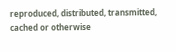reproduced, distributed, transmitted, cached or otherwise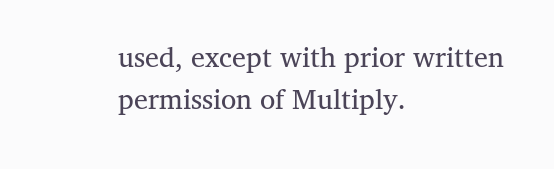used, except with prior written permission of Multiply.